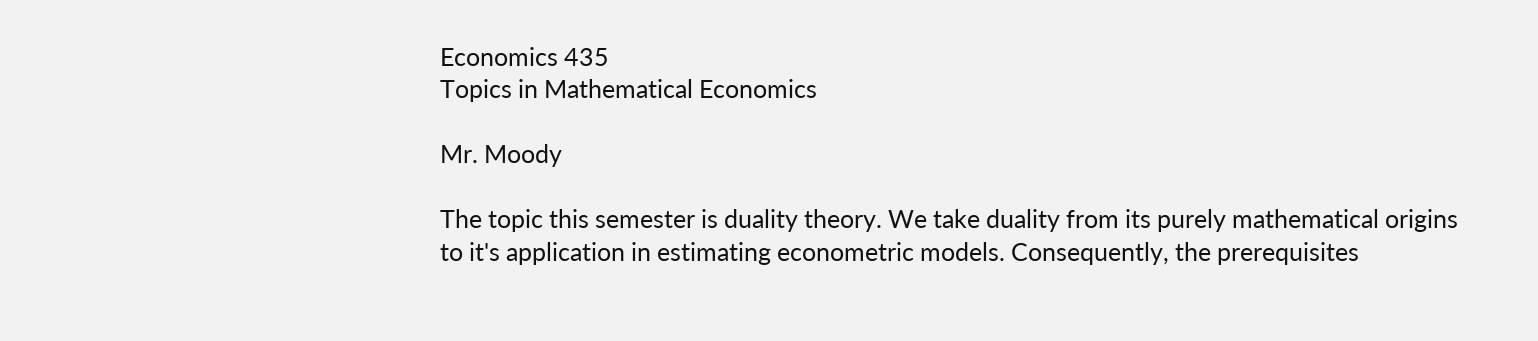Economics 435
Topics in Mathematical Economics

Mr. Moody

The topic this semester is duality theory. We take duality from its purely mathematical origins
to it's application in estimating econometric models. Consequently, the prerequisites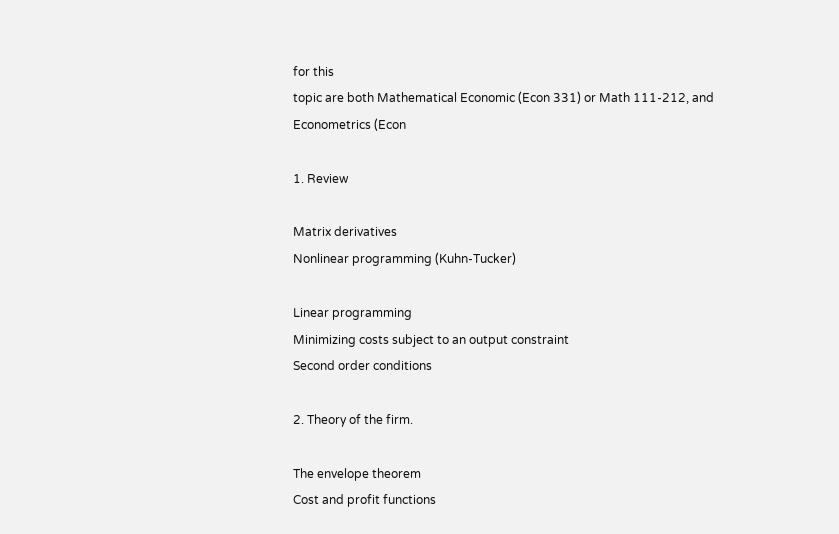for this
topic are both Mathematical Economic (Econ 331) or Math 111-212, and Econometrics (Econ

1. Review

Matrix derivatives
Nonlinear programming (Kuhn-Tucker)

Linear programming
Minimizing costs subject to an output constraint
Second order conditions

2. Theory of the firm.

The envelope theorem
Cost and profit functions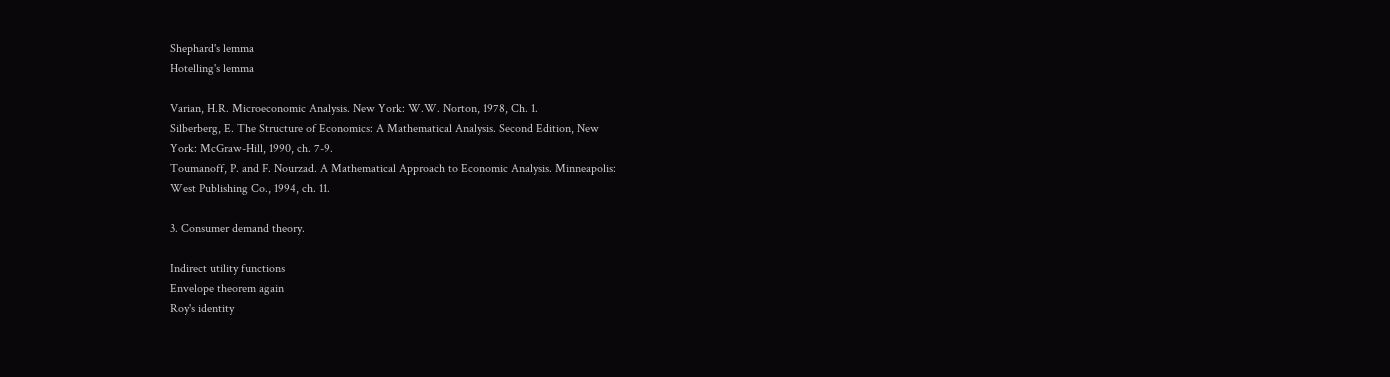Shephard's lemma
Hotelling's lemma

Varian, H.R. Microeconomic Analysis. New York: W.W. Norton, 1978, Ch. 1.
Silberberg, E. The Structure of Economics: A Mathematical Analysis. Second Edition, New
York: McGraw-Hill, 1990, ch. 7-9.
Toumanoff, P. and F. Nourzad. A Mathematical Approach to Economic Analysis. Minneapolis:
West Publishing Co., 1994, ch. 11.

3. Consumer demand theory.

Indirect utility functions
Envelope theorem again
Roy's identity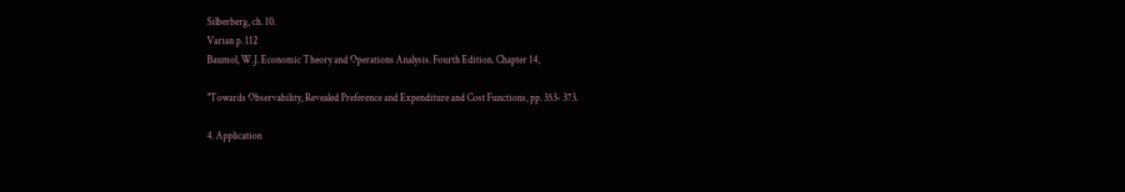Silberberg, ch. 10.
Varian p. 112
Baumol, W.J. Economic Theory and Operations Analysis. Fourth Edition. Chapter 14,

"Towards Observability, Revealed Preference and Expenditure and Cost Functions, pp. 353- 373.

4. Application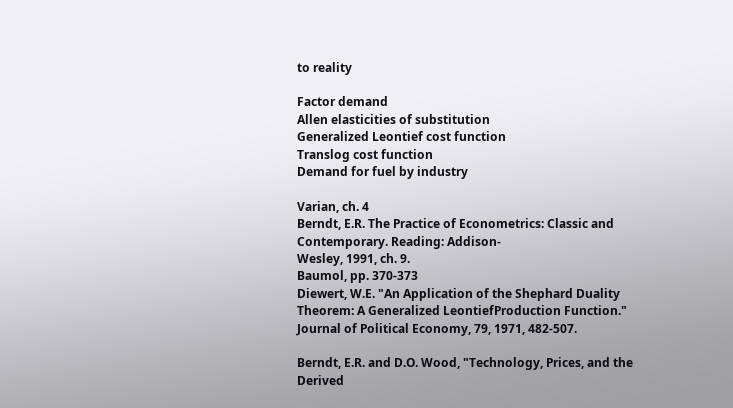to reality

Factor demand
Allen elasticities of substitution
Generalized Leontief cost function
Translog cost function
Demand for fuel by industry

Varian, ch. 4
Berndt, E.R. The Practice of Econometrics: Classic and Contemporary. Reading: Addison-
Wesley, 1991, ch. 9.
Baumol, pp. 370-373
Diewert, W.E. "An Application of the Shephard Duality Theorem: A Generalized LeontiefProduction Function." Journal of Political Economy, 79, 1971, 482-507.

Berndt, E.R. and D.O. Wood, "Technology, Prices, and the Derived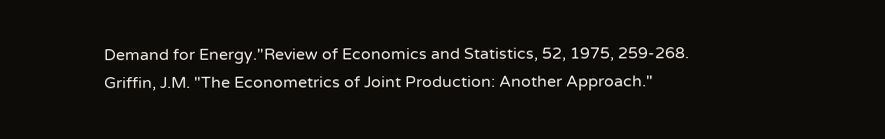Demand for Energy."Review of Economics and Statistics, 52, 1975, 259-268.
Griffin, J.M. "The Econometrics of Joint Production: Another Approach."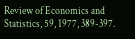Review of Economics and Statistics, 59, 1977, 389-397.